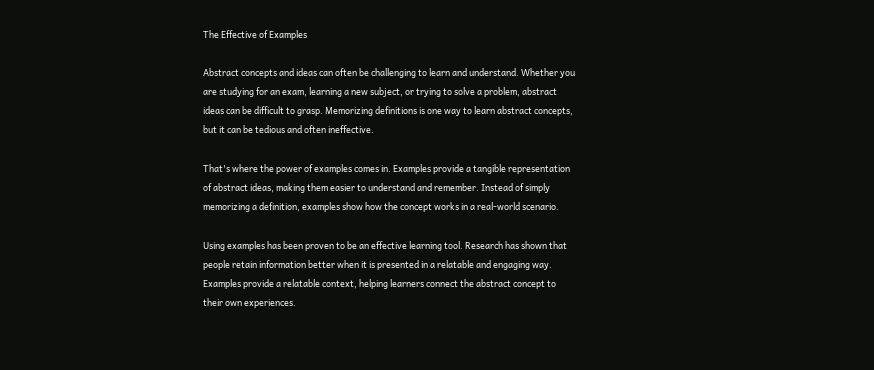The Effective of Examples

Abstract concepts and ideas can often be challenging to learn and understand. Whether you are studying for an exam, learning a new subject, or trying to solve a problem, abstract ideas can be difficult to grasp. Memorizing definitions is one way to learn abstract concepts, but it can be tedious and often ineffective.

That's where the power of examples comes in. Examples provide a tangible representation of abstract ideas, making them easier to understand and remember. Instead of simply memorizing a definition, examples show how the concept works in a real-world scenario.

Using examples has been proven to be an effective learning tool. Research has shown that people retain information better when it is presented in a relatable and engaging way. Examples provide a relatable context, helping learners connect the abstract concept to their own experiences.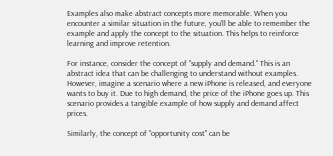Examples also make abstract concepts more memorable. When you encounter a similar situation in the future, you'll be able to remember the example and apply the concept to the situation. This helps to reinforce learning and improve retention.

For instance, consider the concept of "supply and demand." This is an abstract idea that can be challenging to understand without examples. However, imagine a scenario where a new iPhone is released, and everyone wants to buy it. Due to high demand, the price of the iPhone goes up. This scenario provides a tangible example of how supply and demand affect prices.

Similarly, the concept of "opportunity cost" can be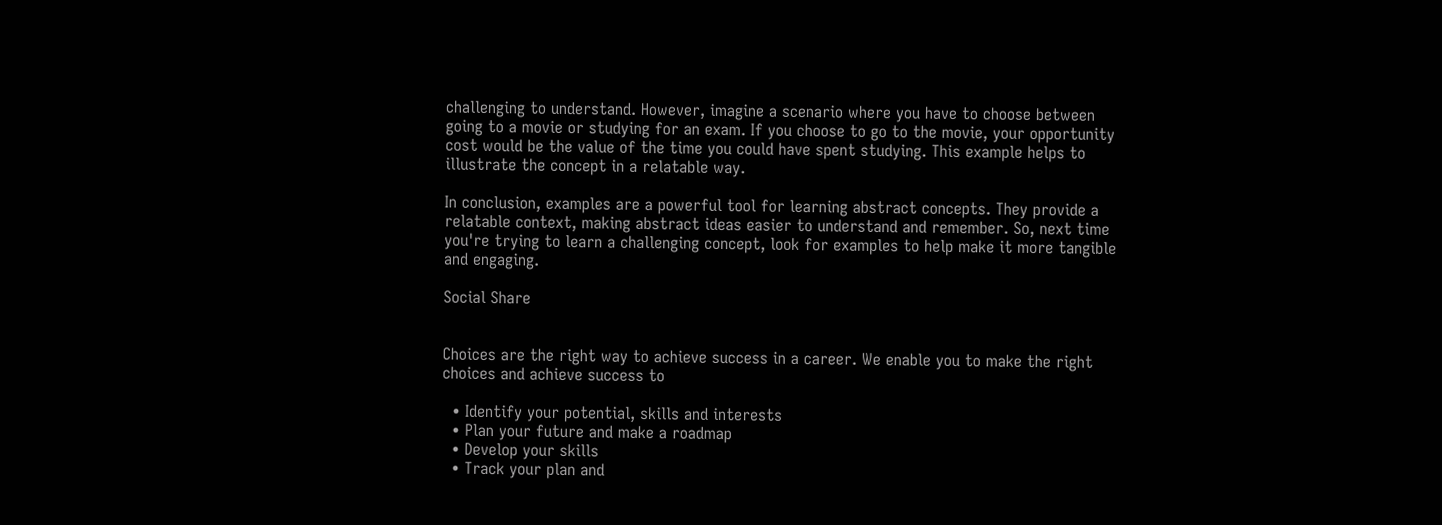challenging to understand. However, imagine a scenario where you have to choose between going to a movie or studying for an exam. If you choose to go to the movie, your opportunity cost would be the value of the time you could have spent studying. This example helps to illustrate the concept in a relatable way.

In conclusion, examples are a powerful tool for learning abstract concepts. They provide a relatable context, making abstract ideas easier to understand and remember. So, next time you're trying to learn a challenging concept, look for examples to help make it more tangible and engaging.

Social Share


Choices are the right way to achieve success in a career. We enable you to make the right choices and achieve success to

  • Identify your potential, skills and interests
  • Plan your future and make a roadmap
  • Develop your skills
  • Track your plan and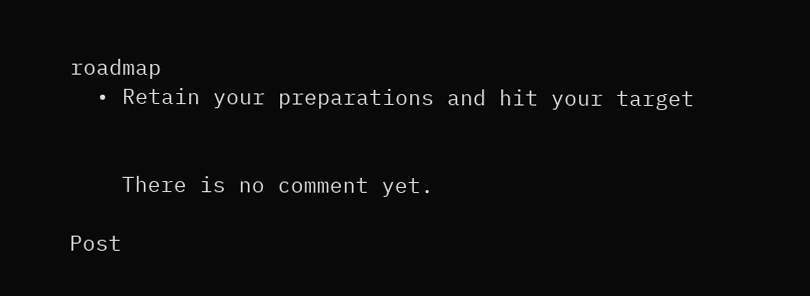roadmap
  • Retain your preparations and hit your target


    There is no comment yet.

Post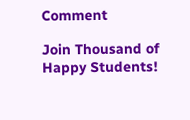Comment

Join Thousand of Happy Students!